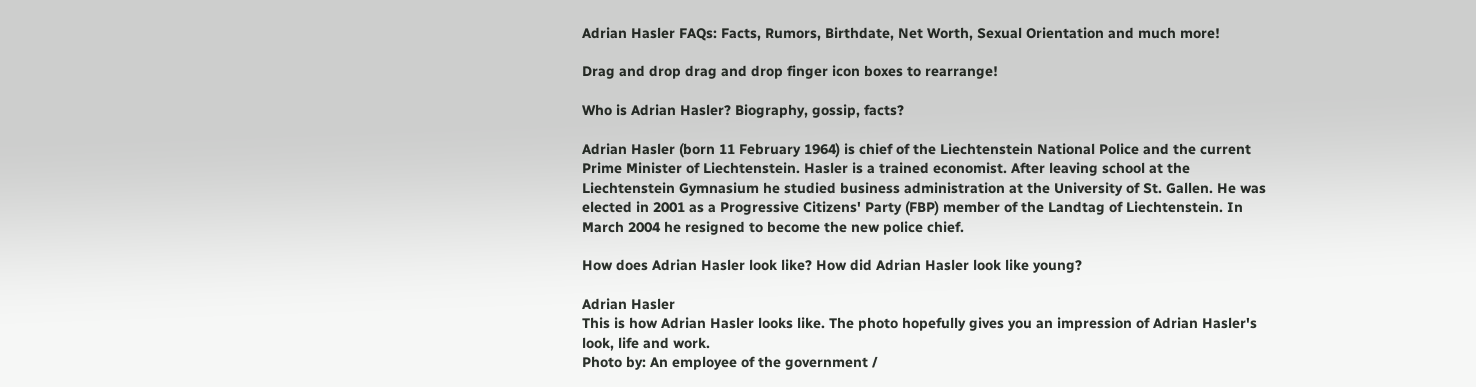Adrian Hasler FAQs: Facts, Rumors, Birthdate, Net Worth, Sexual Orientation and much more!

Drag and drop drag and drop finger icon boxes to rearrange!

Who is Adrian Hasler? Biography, gossip, facts?

Adrian Hasler (born 11 February 1964) is chief of the Liechtenstein National Police and the current Prime Minister of Liechtenstein. Hasler is a trained economist. After leaving school at the Liechtenstein Gymnasium he studied business administration at the University of St. Gallen. He was elected in 2001 as a Progressive Citizens' Party (FBP) member of the Landtag of Liechtenstein. In March 2004 he resigned to become the new police chief.

How does Adrian Hasler look like? How did Adrian Hasler look like young?

Adrian Hasler
This is how Adrian Hasler looks like. The photo hopefully gives you an impression of Adrian Hasler's look, life and work.
Photo by: An employee of the government /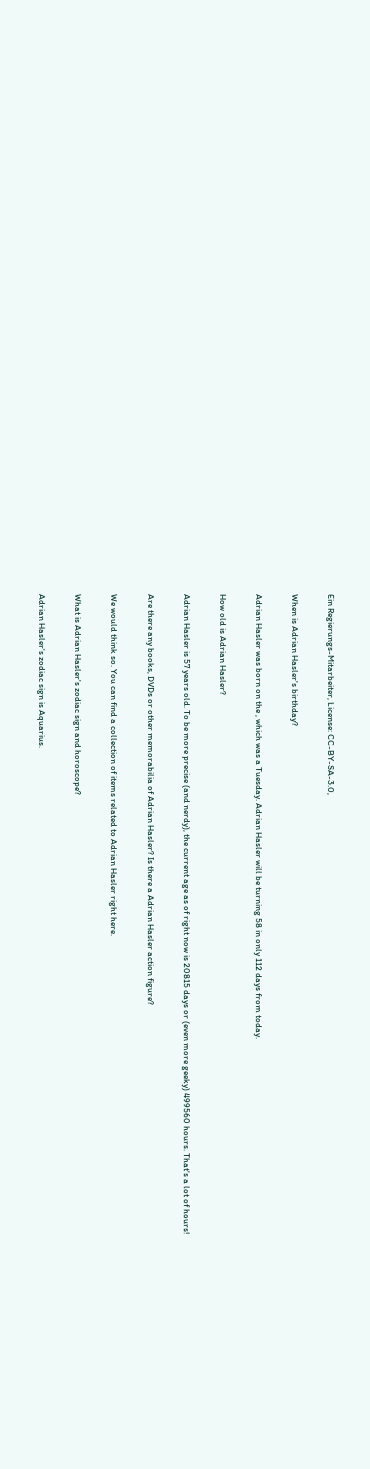Ein Regierungs-Mitarbeiter, License: CC-BY-SA-3.0,

When is Adrian Hasler's birthday?

Adrian Hasler was born on the , which was a Tuesday. Adrian Hasler will be turning 58 in only 112 days from today.

How old is Adrian Hasler?

Adrian Hasler is 57 years old. To be more precise (and nerdy), the current age as of right now is 20815 days or (even more geeky) 499560 hours. That's a lot of hours!

Are there any books, DVDs or other memorabilia of Adrian Hasler? Is there a Adrian Hasler action figure?

We would think so. You can find a collection of items related to Adrian Hasler right here.

What is Adrian Hasler's zodiac sign and horoscope?

Adrian Hasler's zodiac sign is Aquarius.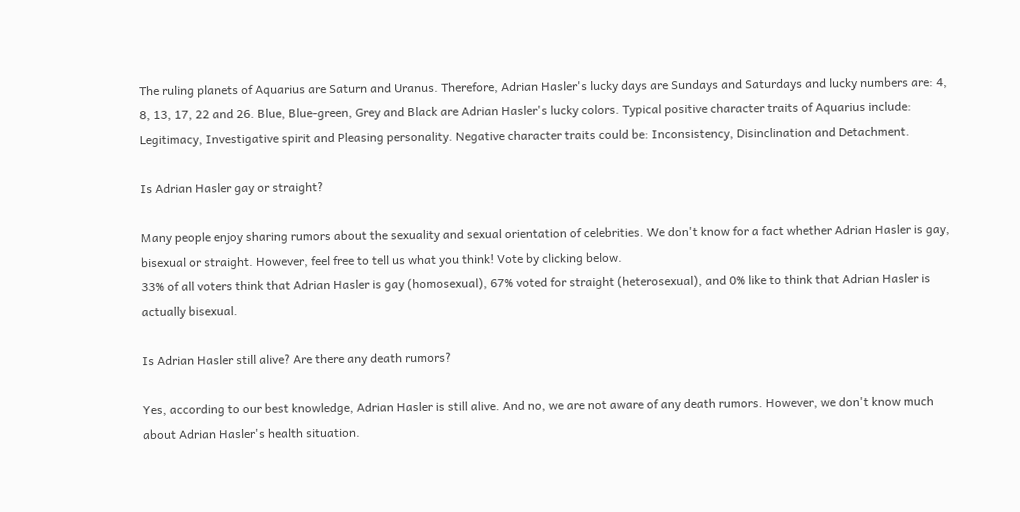The ruling planets of Aquarius are Saturn and Uranus. Therefore, Adrian Hasler's lucky days are Sundays and Saturdays and lucky numbers are: 4, 8, 13, 17, 22 and 26. Blue, Blue-green, Grey and Black are Adrian Hasler's lucky colors. Typical positive character traits of Aquarius include: Legitimacy, Investigative spirit and Pleasing personality. Negative character traits could be: Inconsistency, Disinclination and Detachment.

Is Adrian Hasler gay or straight?

Many people enjoy sharing rumors about the sexuality and sexual orientation of celebrities. We don't know for a fact whether Adrian Hasler is gay, bisexual or straight. However, feel free to tell us what you think! Vote by clicking below.
33% of all voters think that Adrian Hasler is gay (homosexual), 67% voted for straight (heterosexual), and 0% like to think that Adrian Hasler is actually bisexual.

Is Adrian Hasler still alive? Are there any death rumors?

Yes, according to our best knowledge, Adrian Hasler is still alive. And no, we are not aware of any death rumors. However, we don't know much about Adrian Hasler's health situation.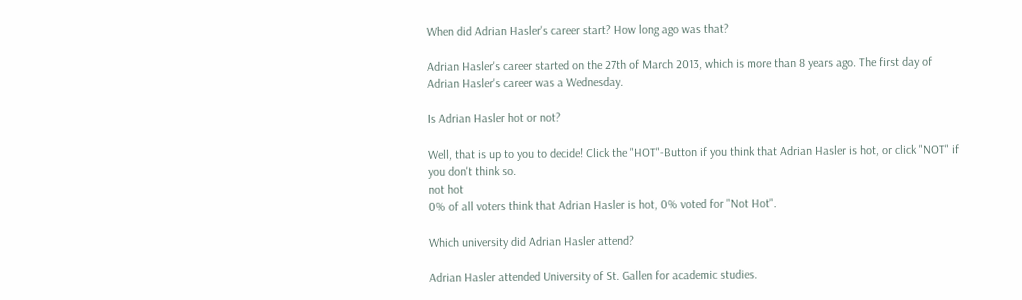When did Adrian Hasler's career start? How long ago was that?

Adrian Hasler's career started on the 27th of March 2013, which is more than 8 years ago. The first day of Adrian Hasler's career was a Wednesday.

Is Adrian Hasler hot or not?

Well, that is up to you to decide! Click the "HOT"-Button if you think that Adrian Hasler is hot, or click "NOT" if you don't think so.
not hot
0% of all voters think that Adrian Hasler is hot, 0% voted for "Not Hot".

Which university did Adrian Hasler attend?

Adrian Hasler attended University of St. Gallen for academic studies.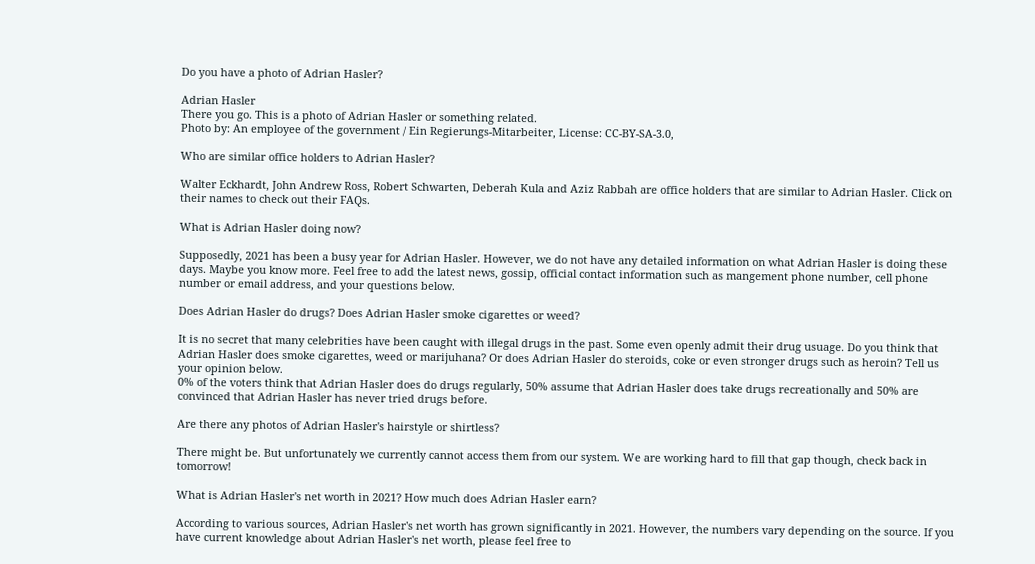Do you have a photo of Adrian Hasler?

Adrian Hasler
There you go. This is a photo of Adrian Hasler or something related.
Photo by: An employee of the government / Ein Regierungs-Mitarbeiter, License: CC-BY-SA-3.0,

Who are similar office holders to Adrian Hasler?

Walter Eckhardt, John Andrew Ross, Robert Schwarten, Deberah Kula and Aziz Rabbah are office holders that are similar to Adrian Hasler. Click on their names to check out their FAQs.

What is Adrian Hasler doing now?

Supposedly, 2021 has been a busy year for Adrian Hasler. However, we do not have any detailed information on what Adrian Hasler is doing these days. Maybe you know more. Feel free to add the latest news, gossip, official contact information such as mangement phone number, cell phone number or email address, and your questions below.

Does Adrian Hasler do drugs? Does Adrian Hasler smoke cigarettes or weed?

It is no secret that many celebrities have been caught with illegal drugs in the past. Some even openly admit their drug usuage. Do you think that Adrian Hasler does smoke cigarettes, weed or marijuhana? Or does Adrian Hasler do steroids, coke or even stronger drugs such as heroin? Tell us your opinion below.
0% of the voters think that Adrian Hasler does do drugs regularly, 50% assume that Adrian Hasler does take drugs recreationally and 50% are convinced that Adrian Hasler has never tried drugs before.

Are there any photos of Adrian Hasler's hairstyle or shirtless?

There might be. But unfortunately we currently cannot access them from our system. We are working hard to fill that gap though, check back in tomorrow!

What is Adrian Hasler's net worth in 2021? How much does Adrian Hasler earn?

According to various sources, Adrian Hasler's net worth has grown significantly in 2021. However, the numbers vary depending on the source. If you have current knowledge about Adrian Hasler's net worth, please feel free to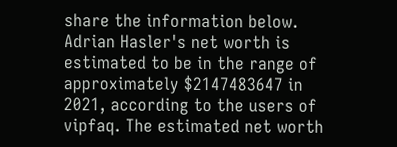share the information below.
Adrian Hasler's net worth is estimated to be in the range of approximately $2147483647 in 2021, according to the users of vipfaq. The estimated net worth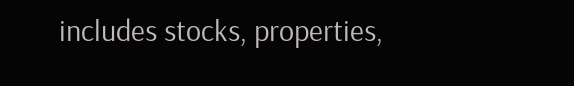includes stocks, properties,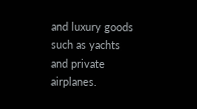and luxury goods such as yachts and private airplanes.